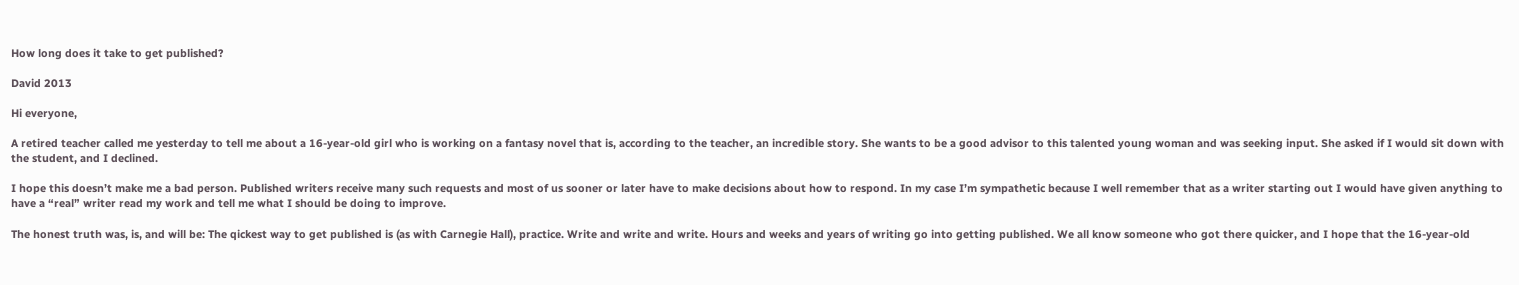How long does it take to get published?

David 2013

Hi everyone,

A retired teacher called me yesterday to tell me about a 16-year-old girl who is working on a fantasy novel that is, according to the teacher, an incredible story. She wants to be a good advisor to this talented young woman and was seeking input. She asked if I would sit down with the student, and I declined.

I hope this doesn’t make me a bad person. Published writers receive many such requests and most of us sooner or later have to make decisions about how to respond. In my case I’m sympathetic because I well remember that as a writer starting out I would have given anything to have a “real” writer read my work and tell me what I should be doing to improve.

The honest truth was, is, and will be: The qickest way to get published is (as with Carnegie Hall), practice. Write and write and write. Hours and weeks and years of writing go into getting published. We all know someone who got there quicker, and I hope that the 16-year-old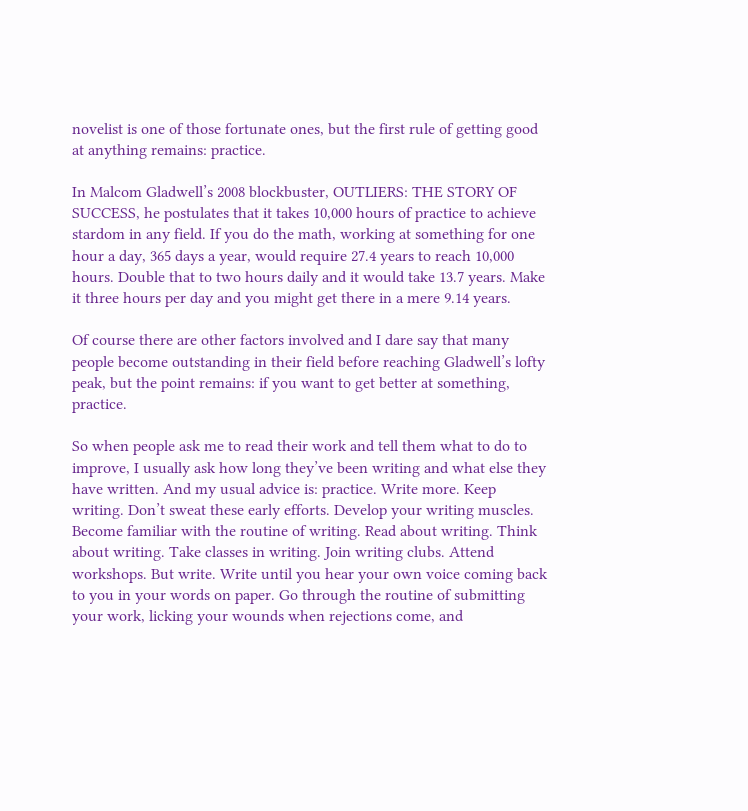novelist is one of those fortunate ones, but the first rule of getting good at anything remains: practice.

In Malcom Gladwell’s 2008 blockbuster, OUTLIERS: THE STORY OF SUCCESS, he postulates that it takes 10,000 hours of practice to achieve stardom in any field. If you do the math, working at something for one hour a day, 365 days a year, would require 27.4 years to reach 10,000 hours. Double that to two hours daily and it would take 13.7 years. Make it three hours per day and you might get there in a mere 9.14 years.

Of course there are other factors involved and I dare say that many people become outstanding in their field before reaching Gladwell’s lofty peak, but the point remains: if you want to get better at something, practice.

So when people ask me to read their work and tell them what to do to improve, I usually ask how long they’ve been writing and what else they have written. And my usual advice is: practice. Write more. Keep writing. Don’t sweat these early efforts. Develop your writing muscles. Become familiar with the routine of writing. Read about writing. Think about writing. Take classes in writing. Join writing clubs. Attend workshops. But write. Write until you hear your own voice coming back to you in your words on paper. Go through the routine of submitting your work, licking your wounds when rejections come, and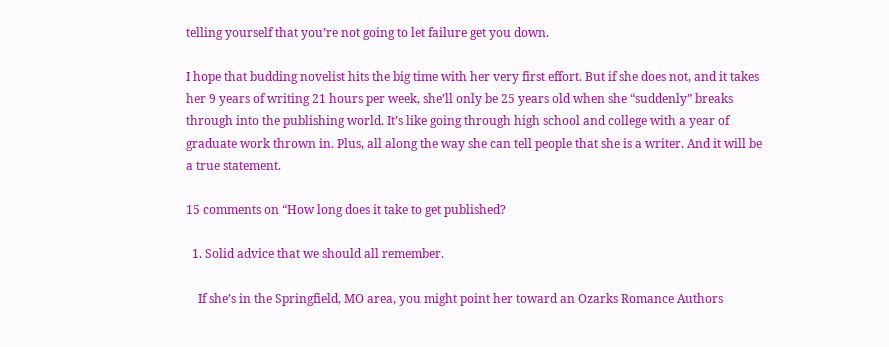telling yourself that you’re not going to let failure get you down.

I hope that budding novelist hits the big time with her very first effort. But if she does not, and it takes her 9 years of writing 21 hours per week, she’ll only be 25 years old when she “suddenly” breaks through into the publishing world. It’s like going through high school and college with a year of graduate work thrown in. Plus, all along the way she can tell people that she is a writer. And it will be a true statement.

15 comments on “How long does it take to get published?

  1. Solid advice that we should all remember.

    If she’s in the Springfield, MO area, you might point her toward an Ozarks Romance Authors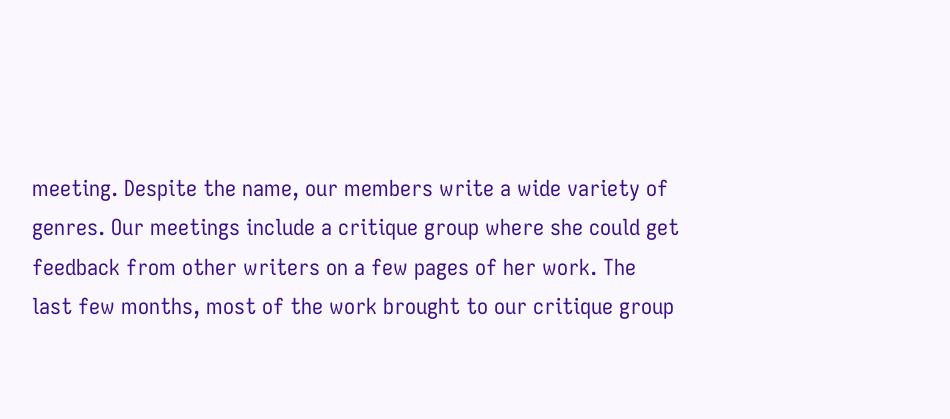meeting. Despite the name, our members write a wide variety of genres. Our meetings include a critique group where she could get feedback from other writers on a few pages of her work. The last few months, most of the work brought to our critique group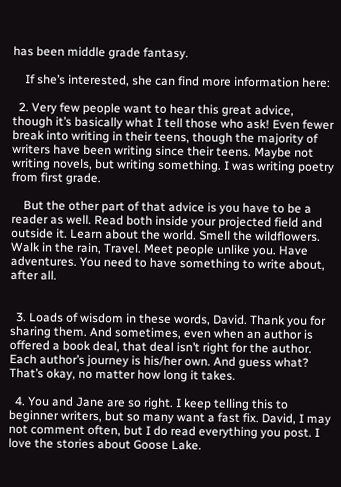has been middle grade fantasy.

    If she’s interested, she can find more information here:

  2. Very few people want to hear this great advice, though it’s basically what I tell those who ask! Even fewer break into writing in their teens, though the majority of writers have been writing since their teens. Maybe not writing novels, but writing something. I was writing poetry from first grade.

    But the other part of that advice is you have to be a reader as well. Read both inside your projected field and outside it. Learn about the world. Smell the wildflowers. Walk in the rain, Travel. Meet people unlike you. Have adventures. You need to have something to write about, after all.


  3. Loads of wisdom in these words, David. Thank you for sharing them. And sometimes, even when an author is offered a book deal, that deal isn’t right for the author. Each author’s journey is his/her own. And guess what? That’s okay, no matter how long it takes.

  4. You and Jane are so right. I keep telling this to beginner writers, but so many want a fast fix. David, I may not comment often, but I do read everything you post. I love the stories about Goose Lake.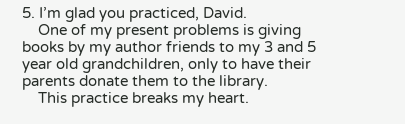5. I’m glad you practiced, David.
    One of my present problems is giving books by my author friends to my 3 and 5 year old grandchildren, only to have their parents donate them to the library.
    This practice breaks my heart.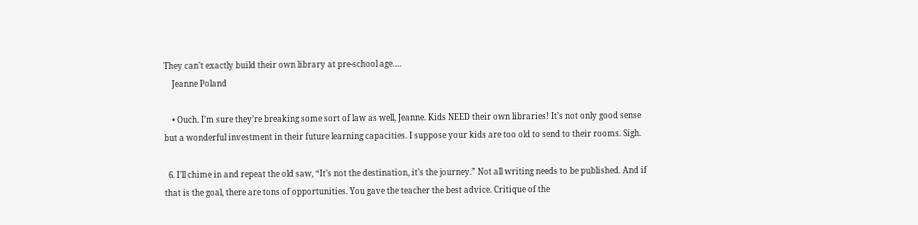They can’t exactly build their own library at pre-school age….
    Jeanne Poland

    • Ouch. I’m sure they’re breaking some sort of law as well, Jeanne. Kids NEED their own libraries! It’s not only good sense but a wonderful investment in their future learning capacities. I suppose your kids are too old to send to their rooms. Sigh.

  6. I’ll chime in and repeat the old saw, “It’s not the destination, it’s the journey.” Not all writing needs to be published. And if that is the goal, there are tons of opportunities. You gave the teacher the best advice. Critique of the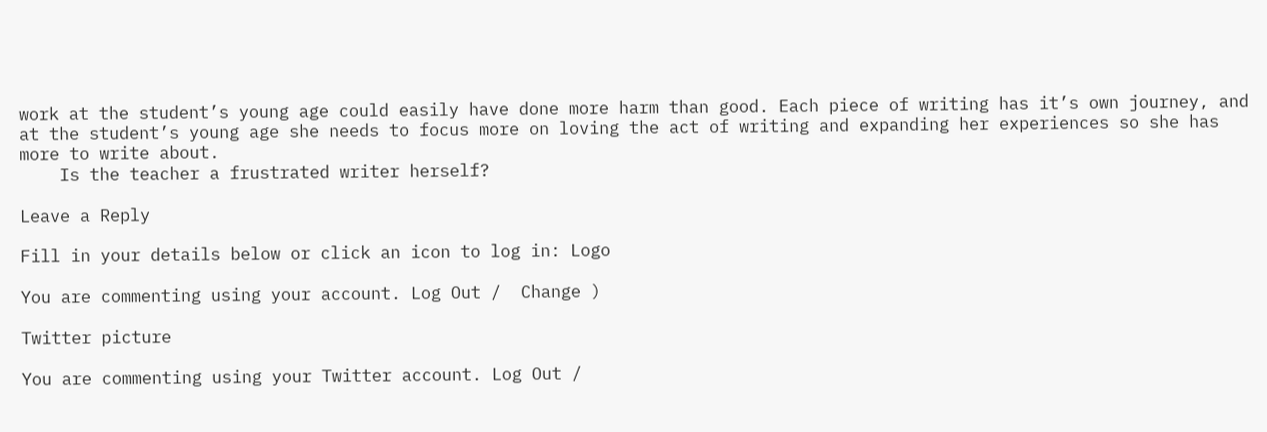work at the student’s young age could easily have done more harm than good. Each piece of writing has it’s own journey, and at the student’s young age she needs to focus more on loving the act of writing and expanding her experiences so she has more to write about.
    Is the teacher a frustrated writer herself?

Leave a Reply

Fill in your details below or click an icon to log in: Logo

You are commenting using your account. Log Out /  Change )

Twitter picture

You are commenting using your Twitter account. Log Out /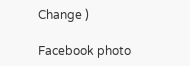Change )

Facebook photo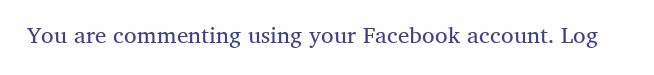You are commenting using your Facebook account. Log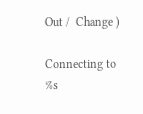Out /  Change )

Connecting to %s